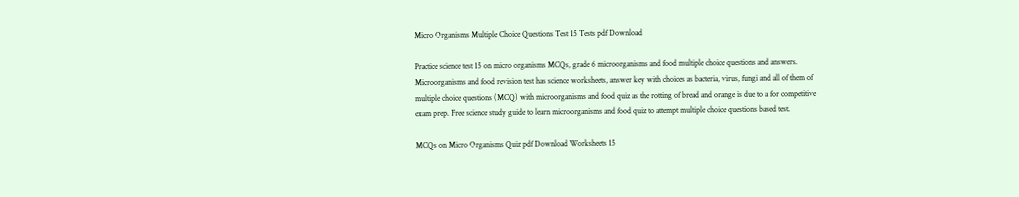Micro Organisms Multiple Choice Questions Test 15 Tests pdf Download

Practice science test 15 on micro organisms MCQs, grade 6 microorganisms and food multiple choice questions and answers. Microorganisms and food revision test has science worksheets, answer key with choices as bacteria, virus, fungi and all of them of multiple choice questions (MCQ) with microorganisms and food quiz as the rotting of bread and orange is due to a for competitive exam prep. Free science study guide to learn microorganisms and food quiz to attempt multiple choice questions based test.

MCQs on Micro Organisms Quiz pdf Download Worksheets 15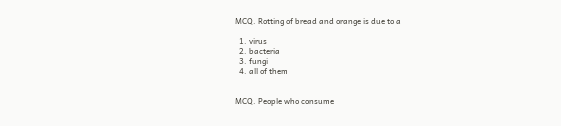MCQ. Rotting of bread and orange is due to a

  1. virus
  2. bacteria
  3. fungi
  4. all of them


MCQ. People who consume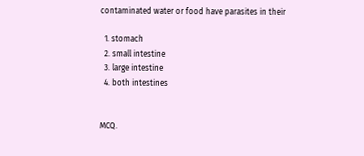contaminated water or food have parasites in their

  1. stomach
  2. small intestine
  3. large intestine
  4. both intestines


MCQ.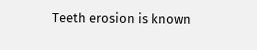Teeth erosion is known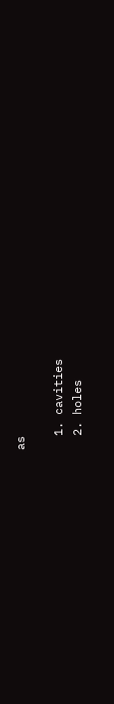as

  1. cavities
  2. holes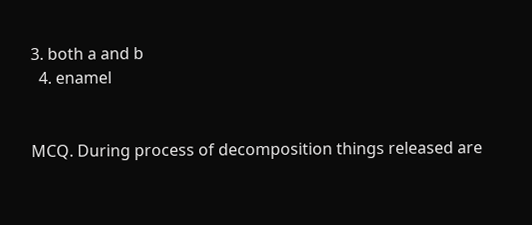3. both a and b
  4. enamel


MCQ. During process of decomposition things released are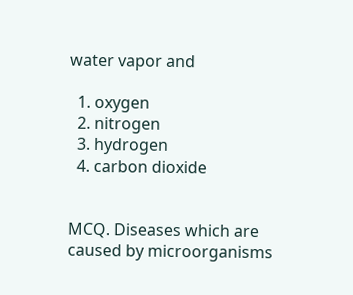water vapor and

  1. oxygen
  2. nitrogen
  3. hydrogen
  4. carbon dioxide


MCQ. Diseases which are caused by microorganisms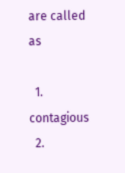are called as

  1. contagious
  2.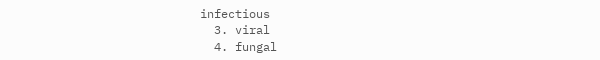infectious
  3. viral
  4. fungal